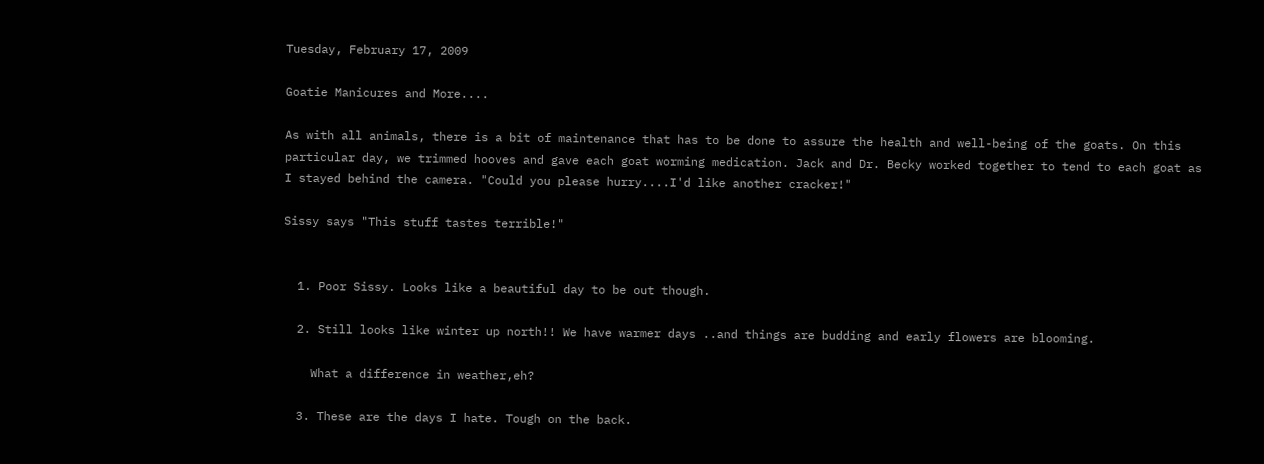Tuesday, February 17, 2009

Goatie Manicures and More....

As with all animals, there is a bit of maintenance that has to be done to assure the health and well-being of the goats. On this particular day, we trimmed hooves and gave each goat worming medication. Jack and Dr. Becky worked together to tend to each goat as I stayed behind the camera. "Could you please hurry....I'd like another cracker!"

Sissy says "This stuff tastes terrible!"


  1. Poor Sissy. Looks like a beautiful day to be out though.

  2. Still looks like winter up north!! We have warmer days ..and things are budding and early flowers are blooming.

    What a difference in weather,eh?

  3. These are the days I hate. Tough on the back.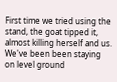First time we tried using the stand, the goat tipped it, almost killing herself and us. We've been been staying on level ground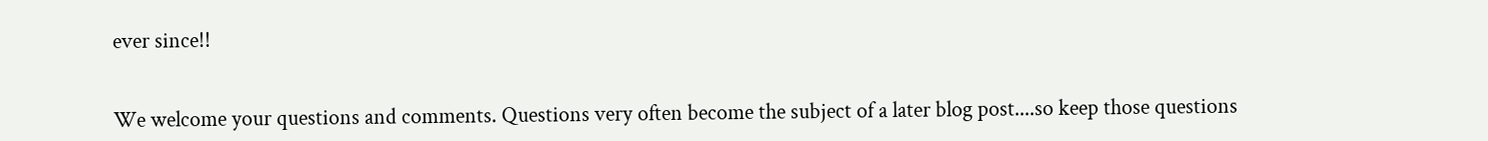ever since!!


We welcome your questions and comments. Questions very often become the subject of a later blog post....so keep those questions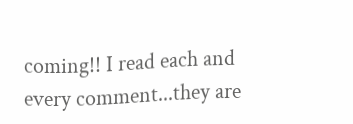coming!! I read each and every comment...they are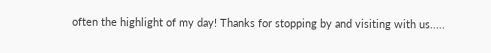often the highlight of my day! Thanks for stopping by and visiting with us.....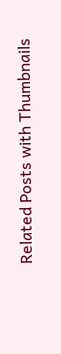Related Posts with Thumbnails